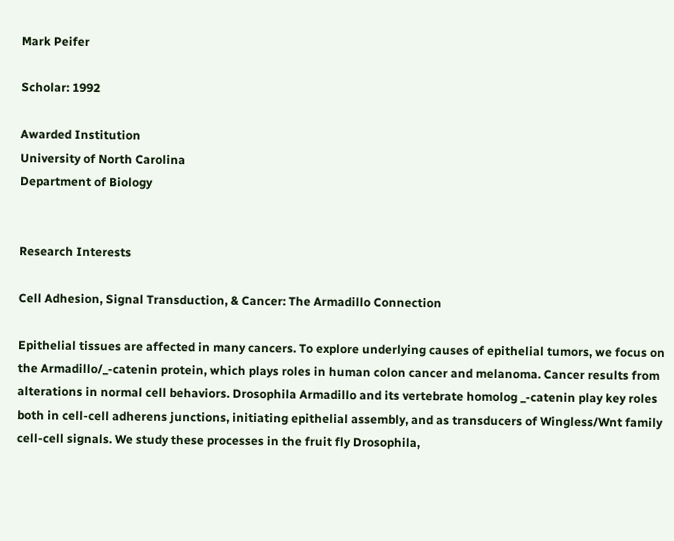Mark Peifer

Scholar: 1992

Awarded Institution
University of North Carolina
Department of Biology


Research Interests

Cell Adhesion, Signal Transduction, & Cancer: The Armadillo Connection

Epithelial tissues are affected in many cancers. To explore underlying causes of epithelial tumors, we focus on the Armadillo/_-catenin protein, which plays roles in human colon cancer and melanoma. Cancer results from alterations in normal cell behaviors. Drosophila Armadillo and its vertebrate homolog _-catenin play key roles both in cell-cell adherens junctions, initiating epithelial assembly, and as transducers of Wingless/Wnt family cell-cell signals. We study these processes in the fruit fly Drosophila,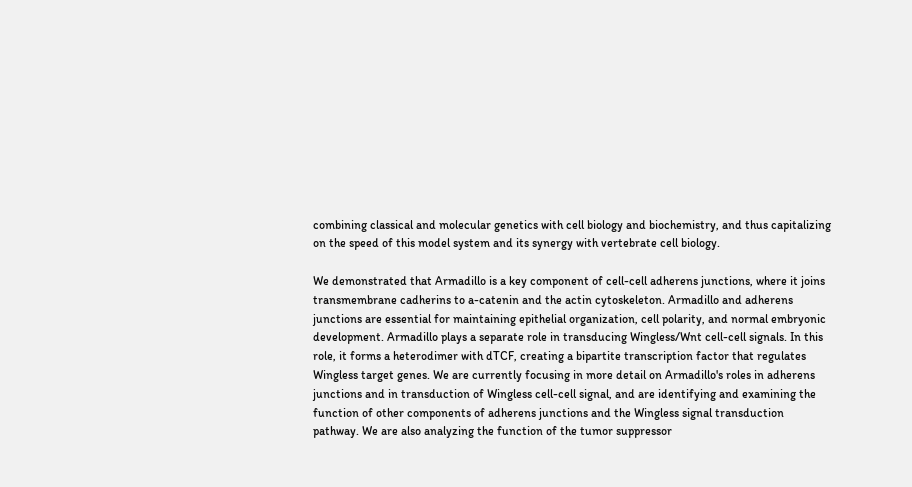combining classical and molecular genetics with cell biology and biochemistry, and thus capitalizing on the speed of this model system and its synergy with vertebrate cell biology.

We demonstrated that Armadillo is a key component of cell-cell adherens junctions, where it joins transmembrane cadherins to a-catenin and the actin cytoskeleton. Armadillo and adherens junctions are essential for maintaining epithelial organization, cell polarity, and normal embryonic development. Armadillo plays a separate role in transducing Wingless/Wnt cell-cell signals. In this role, it forms a heterodimer with dTCF, creating a bipartite transcription factor that regulates Wingless target genes. We are currently focusing in more detail on Armadillo's roles in adherens junctions and in transduction of Wingless cell-cell signal, and are identifying and examining the function of other components of adherens junctions and the Wingless signal transduction pathway. We are also analyzing the function of the tumor suppressor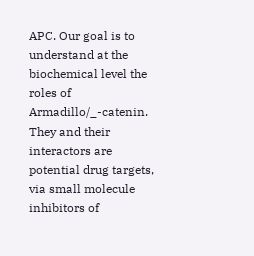APC. Our goal is to understand at the biochemical level the roles of Armadillo/_-catenin. They and their interactors are potential drug targets, via small molecule inhibitors of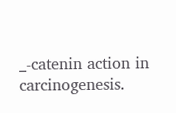_-catenin action in carcinogenesis.